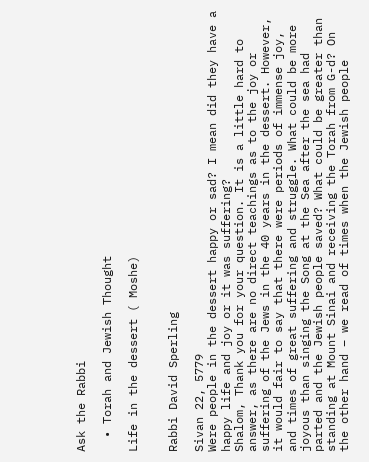Ask the Rabbi

  • Torah and Jewish Thought

Life in the dessert ( Moshe)


Rabbi David Sperling

Sivan 22, 5779
Were people in the dessert happy or sad? I mean did they have a happy life and joy or it was suffering?
Shalom, Thank you for your question. It is a little hard to answer, as there are no direct teachings as to the joy or suffering of the Jews in the 40 years in the dessert. However, it would fair to say that there were periods of immense joy, and times of great suffering and struggle. What could be more joyous than singing the Song at the Sea after the sea had parted and the Jewish people saved? What could be greater than standing at Mount Sinai and receiving the Torah from G-d? On the other hand – we read of times when the Jewish people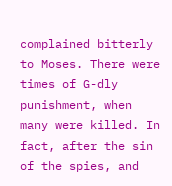complained bitterly to Moses. There were times of G-dly punishment, when many were killed. In fact, after the sin of the spies, and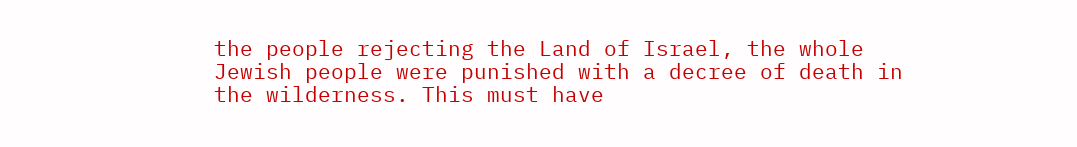the people rejecting the Land of Israel, the whole Jewish people were punished with a decree of death in the wilderness. This must have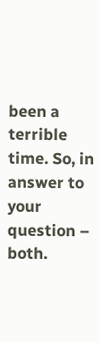been a terrible time. So, in answer to your question – both.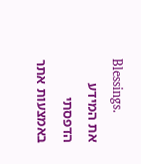Blessings.
את המידע הדפסתי באמצעות אתר